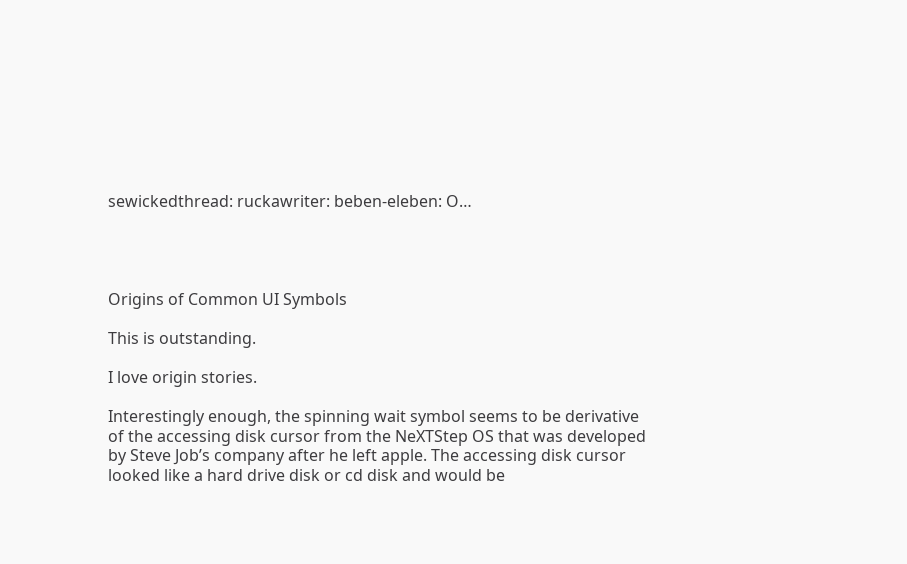sewickedthread: ruckawriter: beben-eleben: O…




Origins of Common UI Symbols

This is outstanding.

I love origin stories.

Interestingly enough, the spinning wait symbol seems to be derivative of the accessing disk cursor from the NeXTStep OS that was developed by Steve Job’s company after he left apple. The accessing disk cursor looked like a hard drive disk or cd disk and would be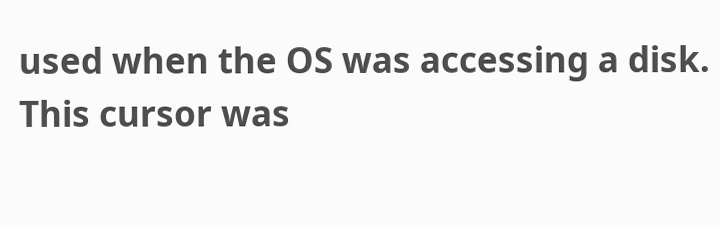used when the OS was accessing a disk. This cursor was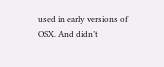used in early versions of OSX. And didn’t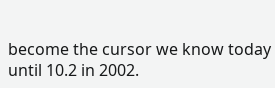become the cursor we know today until 10.2 in 2002.